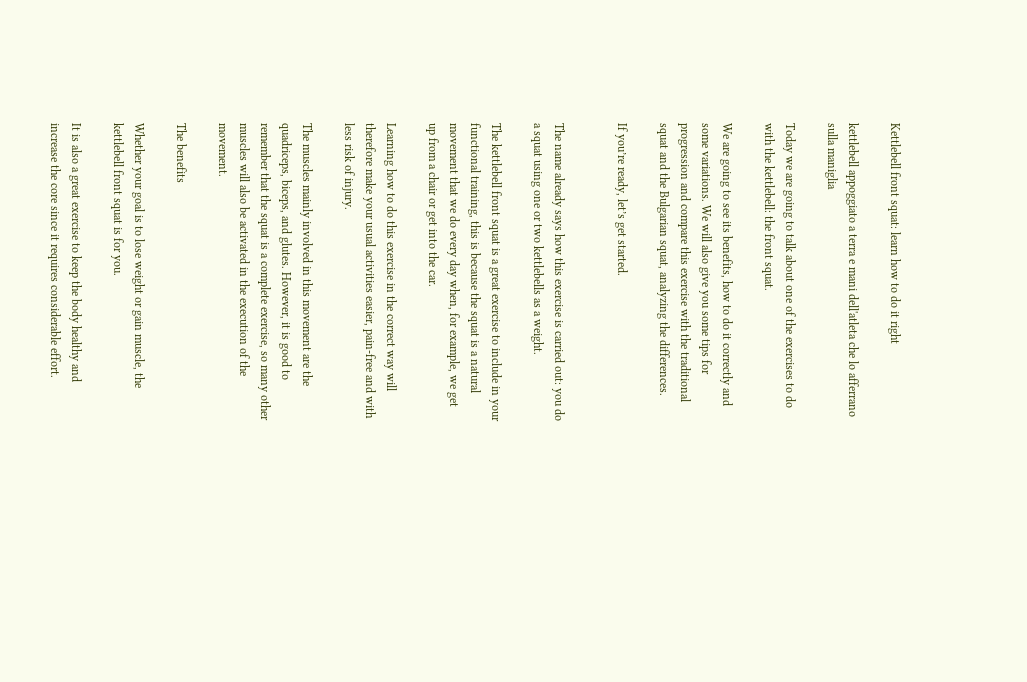Kettlebell front squat: learn how to do it right

kettlebell appoggiato a terra e mani dell'atleta che lo afferrano sulla maniglia

Today we are going to talk about one of the exercises to do with the kettlebell: the front squat.

We are going to see its benefits, how to do it correctly and some variations. We will also give you some tips for progression and compare this exercise with the traditional squat and the Bulgarian squat, analyzing the differences.

If you’re ready, let’s get started.


The name already says how this exercise is carried out: you do a squat using one or two kettlebells as a weight.

The kettlebell front squat is a great exercise to include in your functional training, this is because the squat is a natural movement that we do every day when, for example, we get up from a chair or get into the car.

Learning how to do this exercise in the correct way will therefore make your usual activities easier, pain-free and with less risk of injury.

The muscles mainly involved in this movement are the quadriceps, biceps, and glutes. However, it is good to remember that the squat is a complete exercise, so many other muscles will also be activated in the execution of the movement.

The benefits

Whether your goal is to lose weight or gain muscle, the kettlebell front squat is for you.

It is also a great exercise to keep the body healthy and increase the core since it requires considerable effort.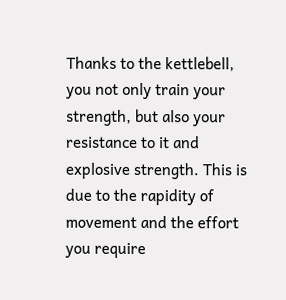Thanks to the kettlebell, you not only train your strength, but also your resistance to it and explosive strength. This is due to the rapidity of movement and the effort you require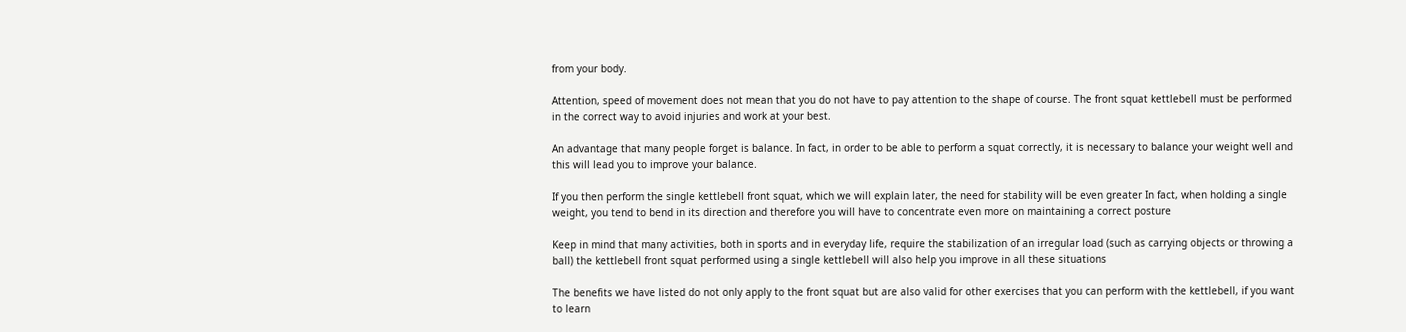from your body.

Attention, speed of movement does not mean that you do not have to pay attention to the shape of course. The front squat kettlebell must be performed in the correct way to avoid injuries and work at your best.

An advantage that many people forget is balance. In fact, in order to be able to perform a squat correctly, it is necessary to balance your weight well and this will lead you to improve your balance.

If you then perform the single kettlebell front squat, which we will explain later, the need for stability will be even greater In fact, when holding a single weight, you tend to bend in its direction and therefore you will have to concentrate even more on maintaining a correct posture

Keep in mind that many activities, both in sports and in everyday life, require the stabilization of an irregular load (such as carrying objects or throwing a ball) the kettlebell front squat performed using a single kettlebell will also help you improve in all these situations

The benefits we have listed do not only apply to the front squat but are also valid for other exercises that you can perform with the kettlebell, if you want to learn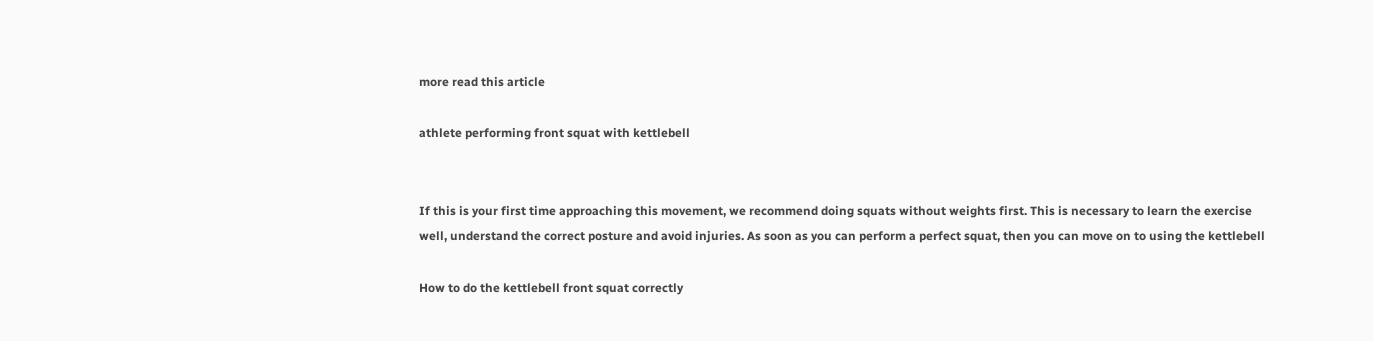more read this article

athlete performing front squat with kettlebell


If this is your first time approaching this movement, we recommend doing squats without weights first. This is necessary to learn the exercise well, understand the correct posture and avoid injuries. As soon as you can perform a perfect squat, then you can move on to using the kettlebell

How to do the kettlebell front squat correctly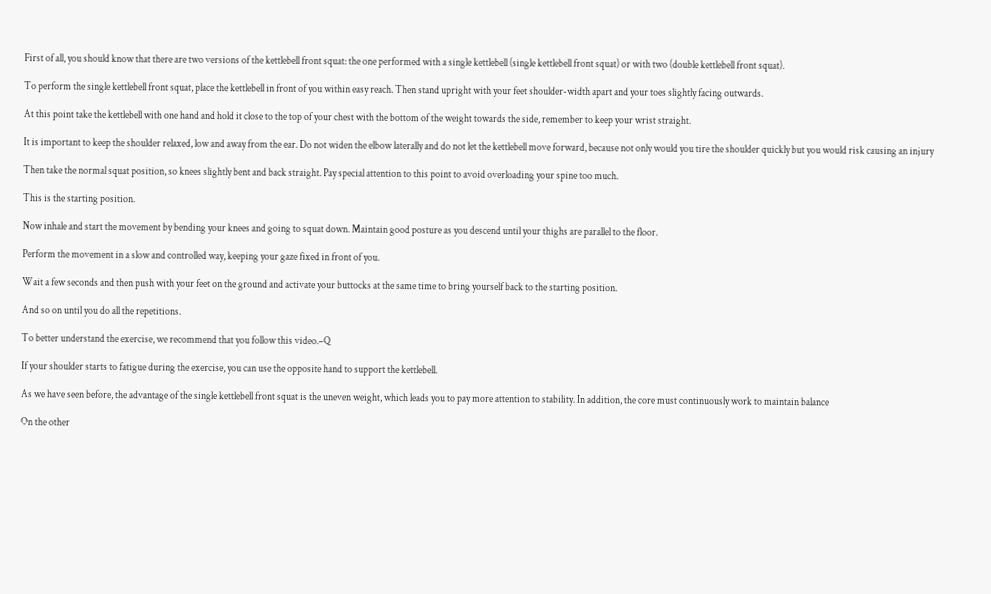First of all, you should know that there are two versions of the kettlebell front squat: the one performed with a single kettlebell (single kettlebell front squat) or with two (double kettlebell front squat).

To perform the single kettlebell front squat, place the kettlebell in front of you within easy reach. Then stand upright with your feet shoulder-width apart and your toes slightly facing outwards.

At this point take the kettlebell with one hand and hold it close to the top of your chest with the bottom of the weight towards the side, remember to keep your wrist straight.

It is important to keep the shoulder relaxed, low and away from the ear. Do not widen the elbow laterally and do not let the kettlebell move forward, because not only would you tire the shoulder quickly but you would risk causing an injury

Then take the normal squat position, so knees slightly bent and back straight. Pay special attention to this point to avoid overloading your spine too much.

This is the starting position.

Now inhale and start the movement by bending your knees and going to squat down. Maintain good posture as you descend until your thighs are parallel to the floor.

Perform the movement in a slow and controlled way, keeping your gaze fixed in front of you.

Wait a few seconds and then push with your feet on the ground and activate your buttocks at the same time to bring yourself back to the starting position.

And so on until you do all the repetitions.

To better understand the exercise, we recommend that you follow this video.–Q

If your shoulder starts to fatigue during the exercise, you can use the opposite hand to support the kettlebell.

As we have seen before, the advantage of the single kettlebell front squat is the uneven weight, which leads you to pay more attention to stability. In addition, the core must continuously work to maintain balance

On the other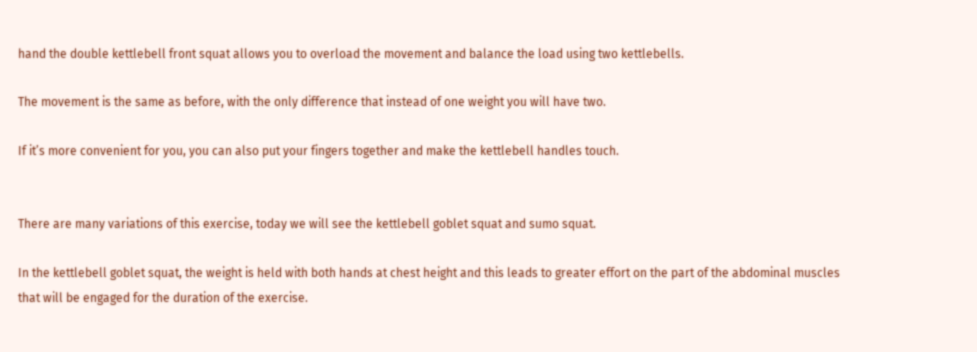hand the double kettlebell front squat allows you to overload the movement and balance the load using two kettlebells.

The movement is the same as before, with the only difference that instead of one weight you will have two.

If it’s more convenient for you, you can also put your fingers together and make the kettlebell handles touch.


There are many variations of this exercise, today we will see the kettlebell goblet squat and sumo squat.

In the kettlebell goblet squat, the weight is held with both hands at chest height and this leads to greater effort on the part of the abdominal muscles that will be engaged for the duration of the exercise.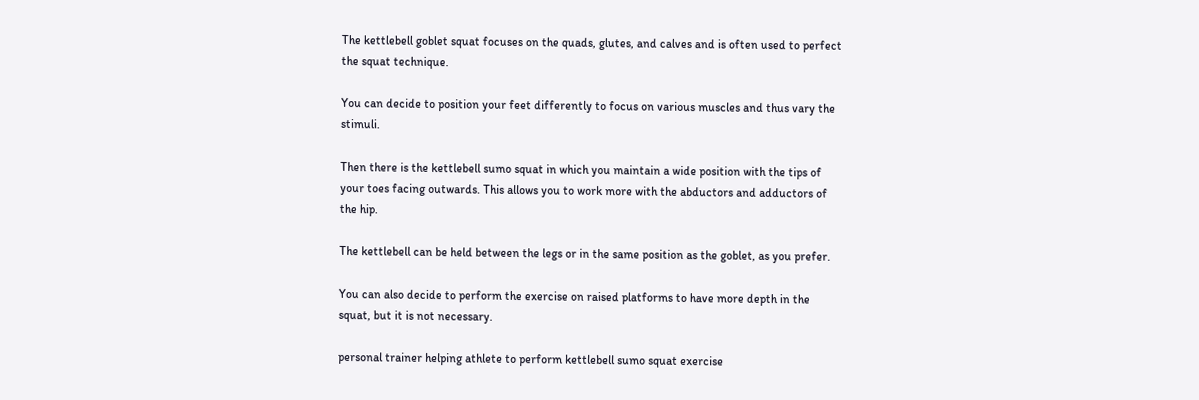The kettlebell goblet squat focuses on the quads, glutes, and calves and is often used to perfect the squat technique.

You can decide to position your feet differently to focus on various muscles and thus vary the stimuli.

Then there is the kettlebell sumo squat in which you maintain a wide position with the tips of your toes facing outwards. This allows you to work more with the abductors and adductors of the hip.

The kettlebell can be held between the legs or in the same position as the goblet, as you prefer.

You can also decide to perform the exercise on raised platforms to have more depth in the squat, but it is not necessary.

personal trainer helping athlete to perform kettlebell sumo squat exercise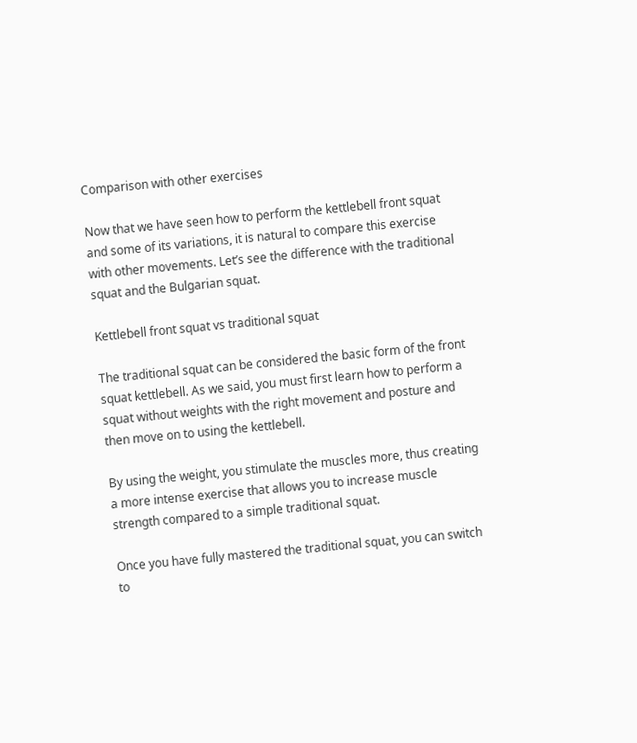Comparison with other exercises

Now that we have seen how to perform the kettlebell front squat and some of its variations, it is natural to compare this exercise with other movements. Let’s see the difference with the traditional squat and the Bulgarian squat.

Kettlebell front squat vs traditional squat

The traditional squat can be considered the basic form of the front squat kettlebell. As we said, you must first learn how to perform a squat without weights with the right movement and posture and then move on to using the kettlebell.

By using the weight, you stimulate the muscles more, thus creating a more intense exercise that allows you to increase muscle strength compared to a simple traditional squat.

Once you have fully mastered the traditional squat, you can switch to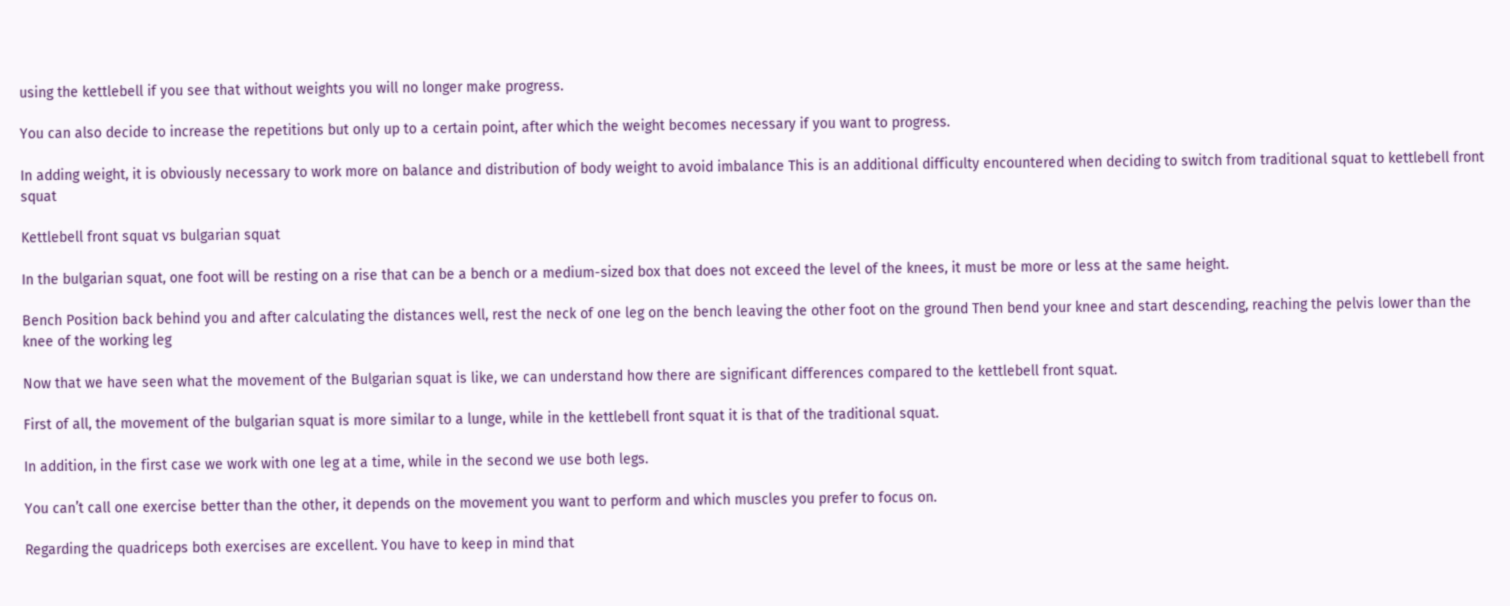using the kettlebell if you see that without weights you will no longer make progress.

You can also decide to increase the repetitions but only up to a certain point, after which the weight becomes necessary if you want to progress.

In adding weight, it is obviously necessary to work more on balance and distribution of body weight to avoid imbalance This is an additional difficulty encountered when deciding to switch from traditional squat to kettlebell front squat

Kettlebell front squat vs bulgarian squat

In the bulgarian squat, one foot will be resting on a rise that can be a bench or a medium-sized box that does not exceed the level of the knees, it must be more or less at the same height.

Bench Position back behind you and after calculating the distances well, rest the neck of one leg on the bench leaving the other foot on the ground Then bend your knee and start descending, reaching the pelvis lower than the knee of the working leg

Now that we have seen what the movement of the Bulgarian squat is like, we can understand how there are significant differences compared to the kettlebell front squat.

First of all, the movement of the bulgarian squat is more similar to a lunge, while in the kettlebell front squat it is that of the traditional squat.

In addition, in the first case we work with one leg at a time, while in the second we use both legs.

You can’t call one exercise better than the other, it depends on the movement you want to perform and which muscles you prefer to focus on.

Regarding the quadriceps both exercises are excellent. You have to keep in mind that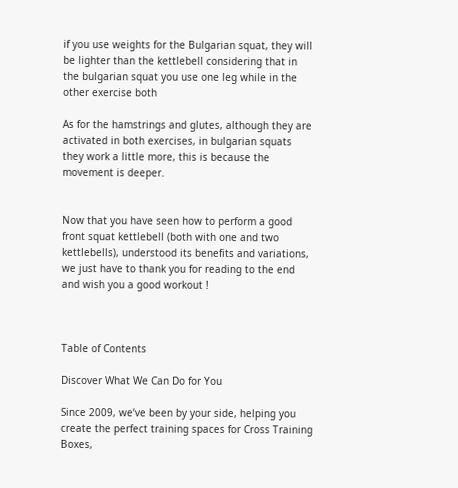if you use weights for the Bulgarian squat, they will be lighter than the kettlebell considering that in the bulgarian squat you use one leg while in the other exercise both

As for the hamstrings and glutes, although they are activated in both exercises, in bulgarian squats they work a little more, this is because the movement is deeper.


Now that you have seen how to perform a good front squat kettlebell (both with one and two kettlebells), understood its benefits and variations, we just have to thank you for reading to the end and wish you a good workout !



Table of Contents

Discover What We Can Do for You

Since 2009, we’ve been by your side, helping you create the perfect training spaces for Cross Training Boxes,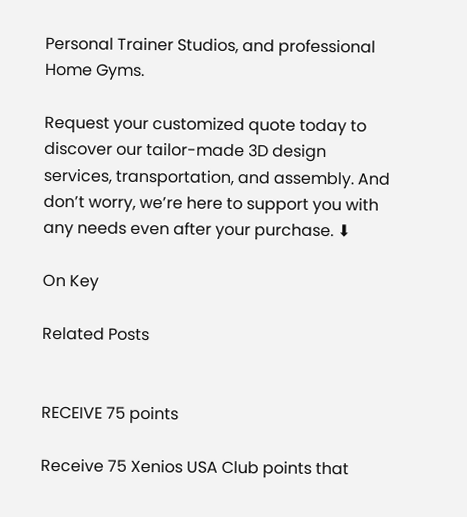Personal Trainer Studios, and professional Home Gyms.

Request your customized quote today to discover our tailor-made 3D design services, transportation, and assembly. And don’t worry, we’re here to support you with any needs even after your purchase. ⬇

On Key

Related Posts


RECEIVE 75 points

Receive 75 Xenios USA Club points that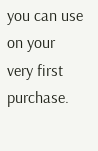you can use on your very first purchase.